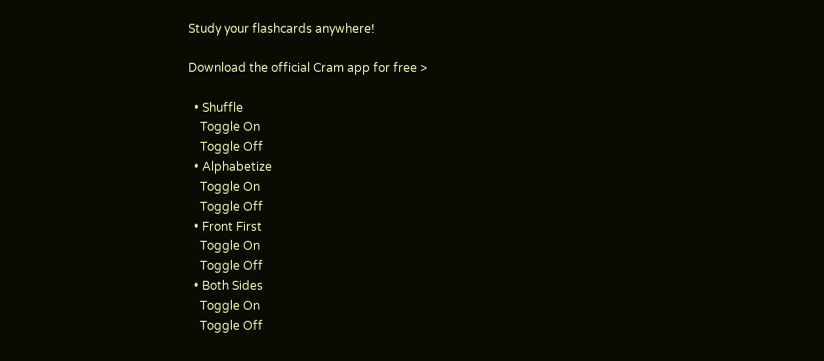Study your flashcards anywhere!

Download the official Cram app for free >

  • Shuffle
    Toggle On
    Toggle Off
  • Alphabetize
    Toggle On
    Toggle Off
  • Front First
    Toggle On
    Toggle Off
  • Both Sides
    Toggle On
    Toggle Off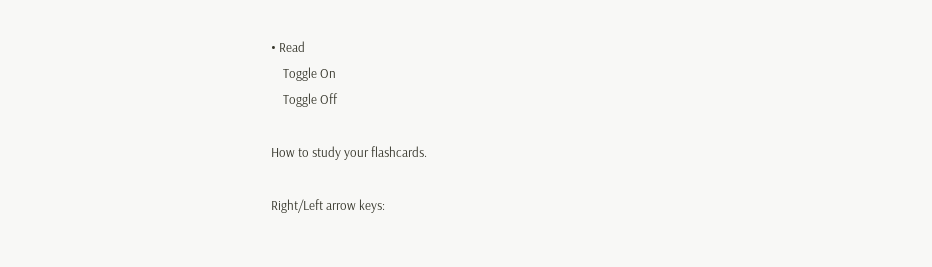• Read
    Toggle On
    Toggle Off

How to study your flashcards.

Right/Left arrow keys: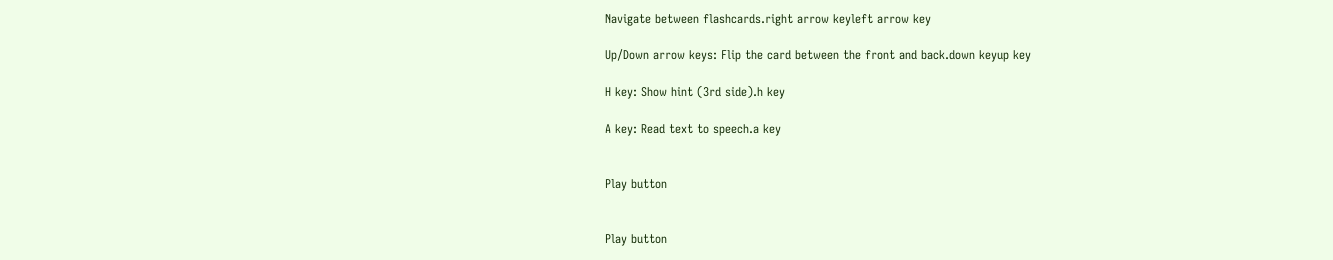Navigate between flashcards.right arrow keyleft arrow key

Up/Down arrow keys: Flip the card between the front and back.down keyup key

H key: Show hint (3rd side).h key

A key: Read text to speech.a key


Play button


Play button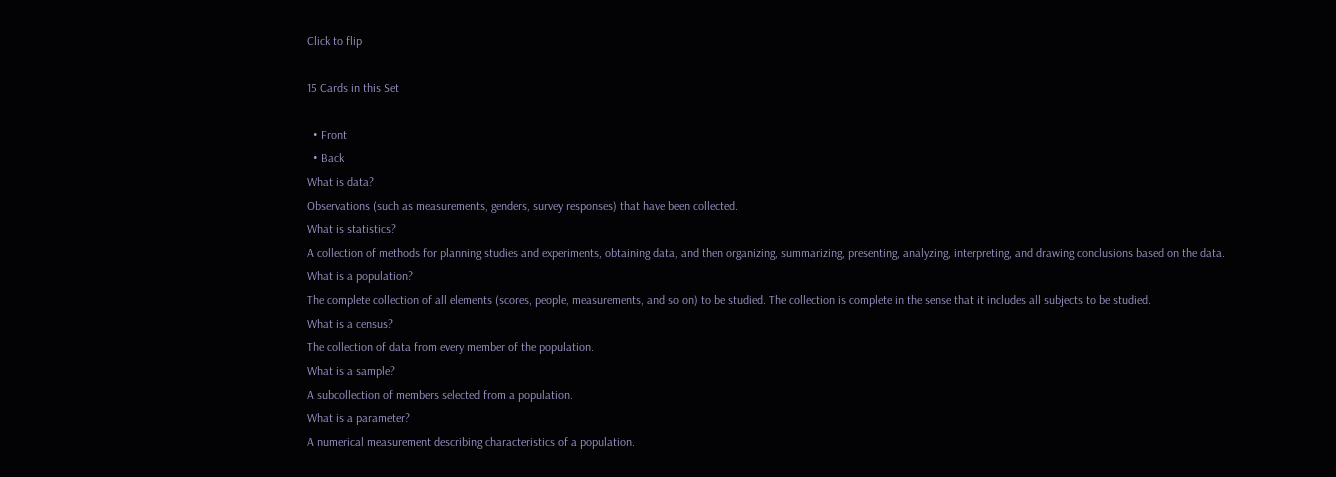Click to flip

15 Cards in this Set

  • Front
  • Back
What is data?
Observations (such as measurements, genders, survey responses) that have been collected.
What is statistics?
A collection of methods for planning studies and experiments, obtaining data, and then organizing, summarizing, presenting, analyzing, interpreting, and drawing conclusions based on the data.
What is a population?
The complete collection of all elements (scores, people, measurements, and so on) to be studied. The collection is complete in the sense that it includes all subjects to be studied.
What is a census?
The collection of data from every member of the population.
What is a sample?
A subcollection of members selected from a population.
What is a parameter?
A numerical measurement describing characteristics of a population.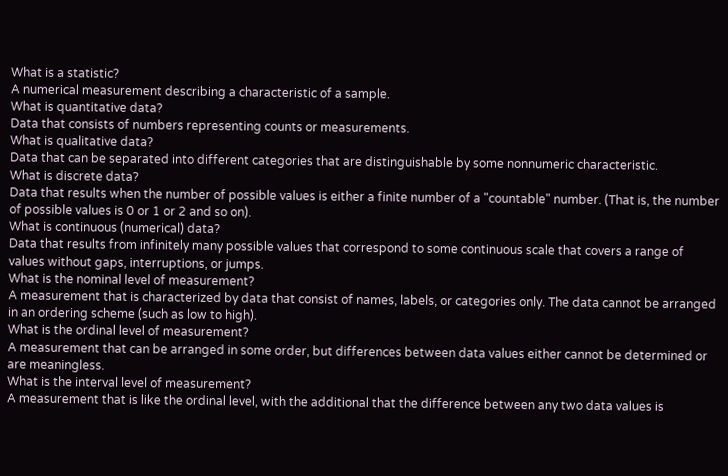What is a statistic?
A numerical measurement describing a characteristic of a sample.
What is quantitative data?
Data that consists of numbers representing counts or measurements.
What is qualitative data?
Data that can be separated into different categories that are distinguishable by some nonnumeric characteristic.
What is discrete data?
Data that results when the number of possible values is either a finite number of a "countable" number. (That is, the number of possible values is 0 or 1 or 2 and so on).
What is continuous (numerical) data?
Data that results from infinitely many possible values that correspond to some continuous scale that covers a range of values without gaps, interruptions, or jumps.
What is the nominal level of measurement?
A measurement that is characterized by data that consist of names, labels, or categories only. The data cannot be arranged in an ordering scheme (such as low to high).
What is the ordinal level of measurement?
A measurement that can be arranged in some order, but differences between data values either cannot be determined or are meaningless.
What is the interval level of measurement?
A measurement that is like the ordinal level, with the additional that the difference between any two data values is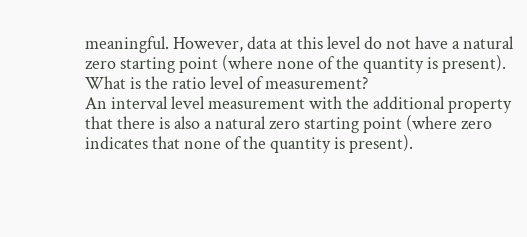meaningful. However, data at this level do not have a natural zero starting point (where none of the quantity is present).
What is the ratio level of measurement?
An interval level measurement with the additional property that there is also a natural zero starting point (where zero indicates that none of the quantity is present).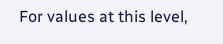For values at this level,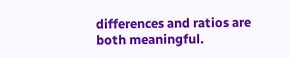differences and ratios are both meaningful.